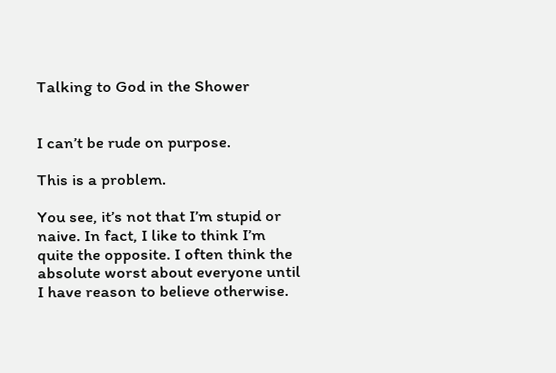Talking to God in the Shower


I can’t be rude on purpose.

This is a problem.

You see, it’s not that I’m stupid or naive. In fact, I like to think I’m quite the opposite. I often think the absolute worst about everyone until I have reason to believe otherwise.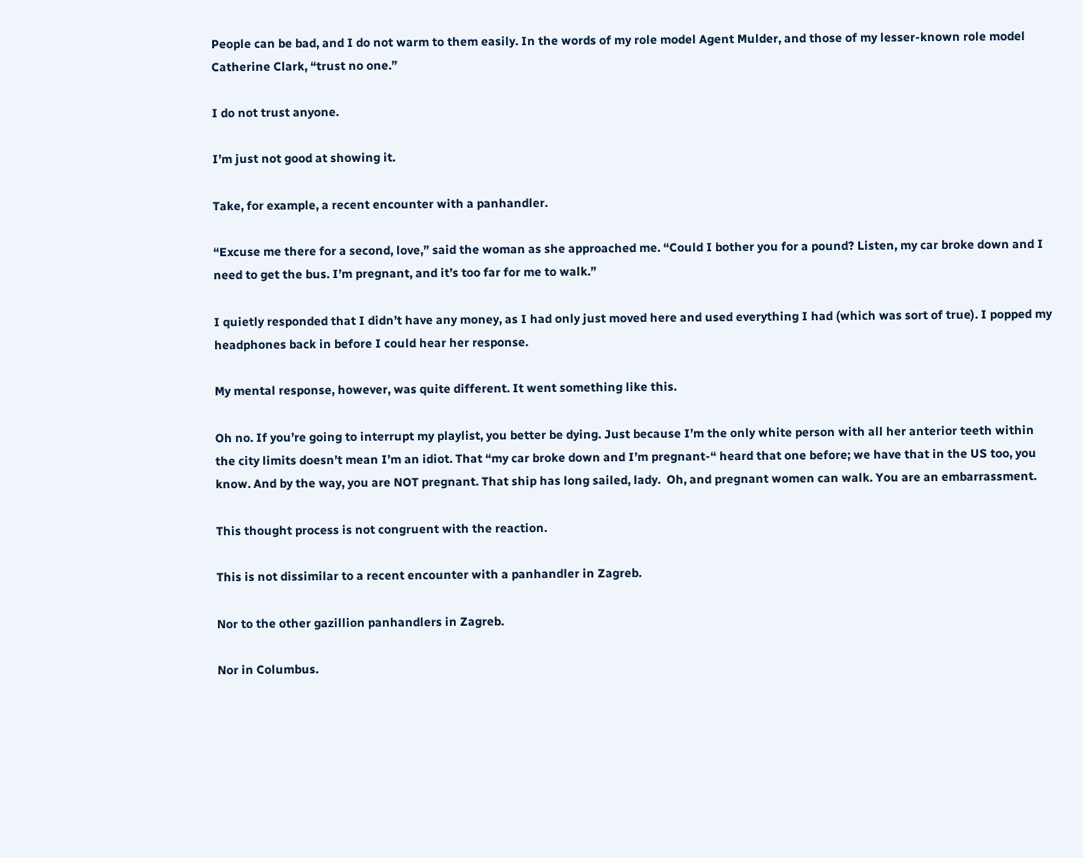People can be bad, and I do not warm to them easily. In the words of my role model Agent Mulder, and those of my lesser-known role model Catherine Clark, “trust no one.”

I do not trust anyone.

I’m just not good at showing it.

Take, for example, a recent encounter with a panhandler.

“Excuse me there for a second, love,” said the woman as she approached me. “Could I bother you for a pound? Listen, my car broke down and I need to get the bus. I’m pregnant, and it’s too far for me to walk.”

I quietly responded that I didn’t have any money, as I had only just moved here and used everything I had (which was sort of true). I popped my headphones back in before I could hear her response.

My mental response, however, was quite different. It went something like this.

Oh no. If you’re going to interrupt my playlist, you better be dying. Just because I’m the only white person with all her anterior teeth within the city limits doesn’t mean I’m an idiot. That “my car broke down and I’m pregnant-“ heard that one before; we have that in the US too, you know. And by the way, you are NOT pregnant. That ship has long sailed, lady.  Oh, and pregnant women can walk. You are an embarrassment.

This thought process is not congruent with the reaction.

This is not dissimilar to a recent encounter with a panhandler in Zagreb.

Nor to the other gazillion panhandlers in Zagreb.

Nor in Columbus.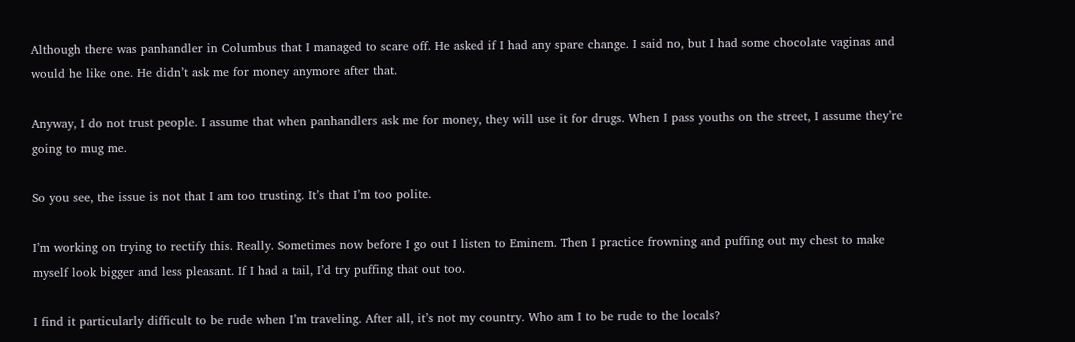Although there was panhandler in Columbus that I managed to scare off. He asked if I had any spare change. I said no, but I had some chocolate vaginas and would he like one. He didn’t ask me for money anymore after that.

Anyway, I do not trust people. I assume that when panhandlers ask me for money, they will use it for drugs. When I pass youths on the street, I assume they’re going to mug me.

So you see, the issue is not that I am too trusting. It’s that I’m too polite.

I’m working on trying to rectify this. Really. Sometimes now before I go out I listen to Eminem. Then I practice frowning and puffing out my chest to make myself look bigger and less pleasant. If I had a tail, I’d try puffing that out too.

I find it particularly difficult to be rude when I’m traveling. After all, it’s not my country. Who am I to be rude to the locals?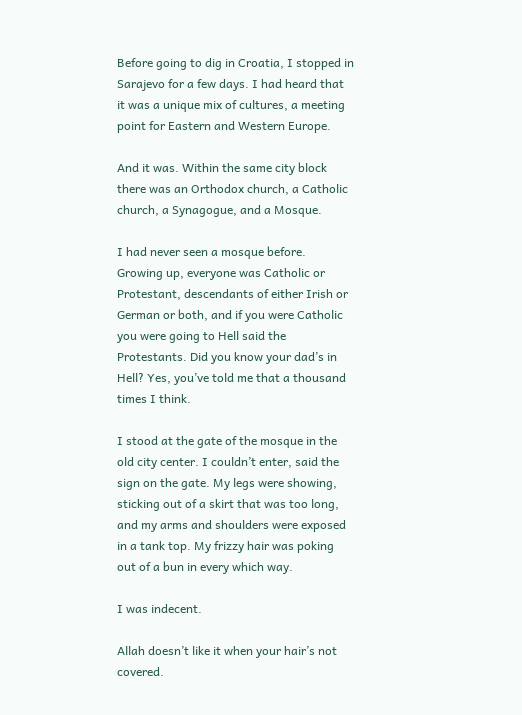Before going to dig in Croatia, I stopped in Sarajevo for a few days. I had heard that it was a unique mix of cultures, a meeting point for Eastern and Western Europe.

And it was. Within the same city block there was an Orthodox church, a Catholic church, a Synagogue, and a Mosque.

I had never seen a mosque before. Growing up, everyone was Catholic or Protestant, descendants of either Irish or German or both, and if you were Catholic you were going to Hell said the Protestants. Did you know your dad’s in Hell? Yes, you’ve told me that a thousand times I think.

I stood at the gate of the mosque in the old city center. I couldn’t enter, said the sign on the gate. My legs were showing, sticking out of a skirt that was too long, and my arms and shoulders were exposed in a tank top. My frizzy hair was poking out of a bun in every which way.

I was indecent.

Allah doesn’t like it when your hair’s not covered.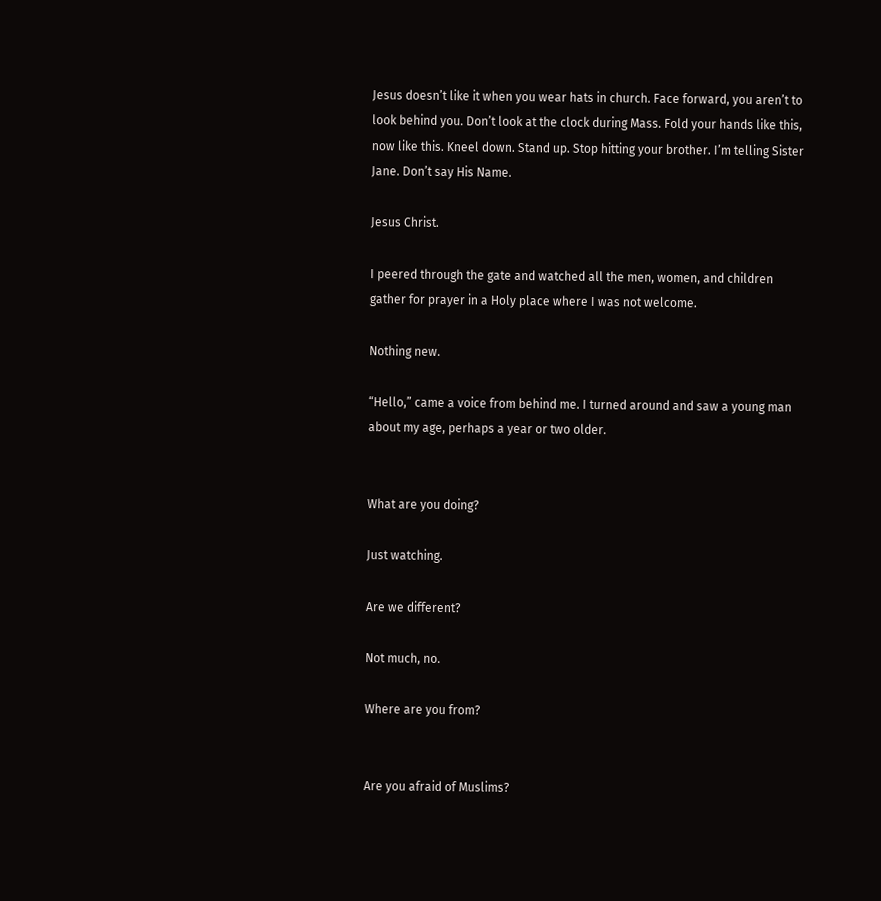Jesus doesn’t like it when you wear hats in church. Face forward, you aren’t to look behind you. Don’t look at the clock during Mass. Fold your hands like this, now like this. Kneel down. Stand up. Stop hitting your brother. I’m telling Sister Jane. Don’t say His Name.

Jesus Christ.

I peered through the gate and watched all the men, women, and children gather for prayer in a Holy place where I was not welcome.

Nothing new.

“Hello,” came a voice from behind me. I turned around and saw a young man about my age, perhaps a year or two older.


What are you doing?

Just watching.

Are we different?

Not much, no.

Where are you from?


Are you afraid of Muslims?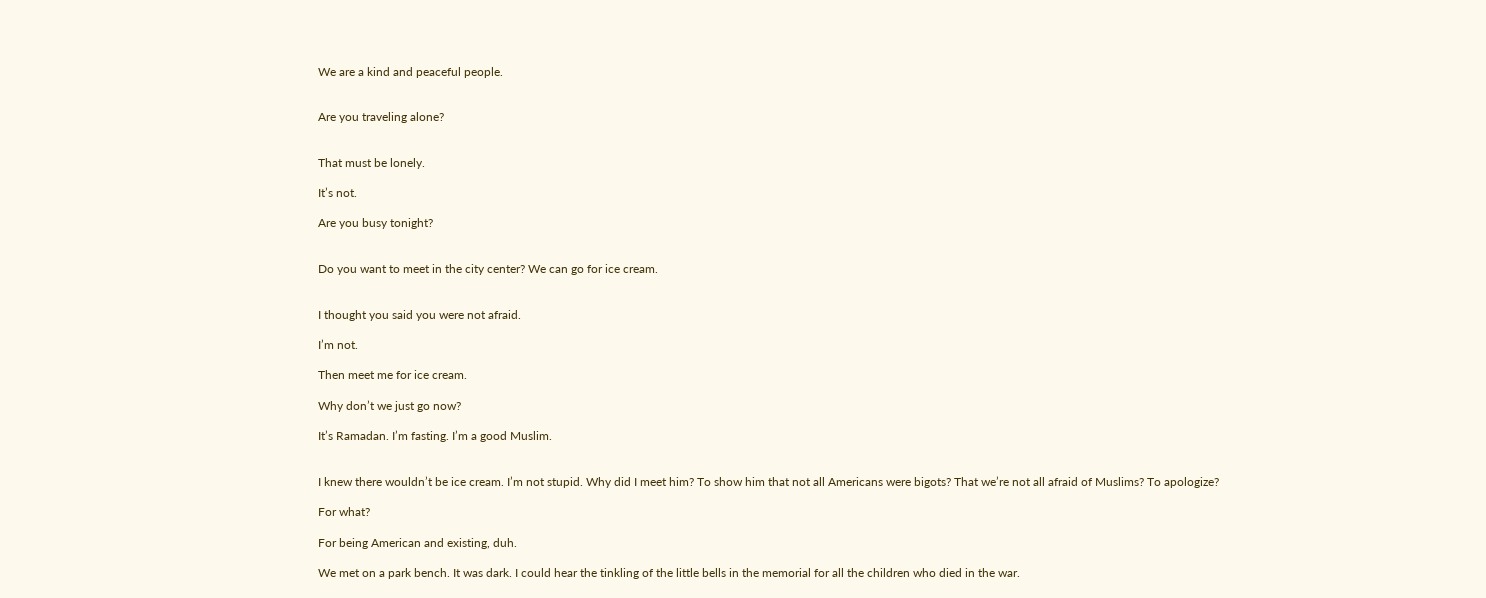We are a kind and peaceful people.


Are you traveling alone?


That must be lonely.

It’s not.

Are you busy tonight?


Do you want to meet in the city center? We can go for ice cream.


I thought you said you were not afraid.

I’m not.

Then meet me for ice cream.

Why don’t we just go now?

It’s Ramadan. I’m fasting. I’m a good Muslim.


I knew there wouldn’t be ice cream. I’m not stupid. Why did I meet him? To show him that not all Americans were bigots? That we’re not all afraid of Muslims? To apologize?

For what?

For being American and existing, duh.

We met on a park bench. It was dark. I could hear the tinkling of the little bells in the memorial for all the children who died in the war.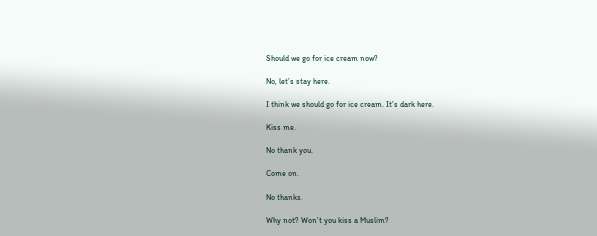Should we go for ice cream now?

No, let’s stay here.

I think we should go for ice cream. It’s dark here.

Kiss me.

No thank you.

Come on.

No thanks.

Why not? Won’t you kiss a Muslim?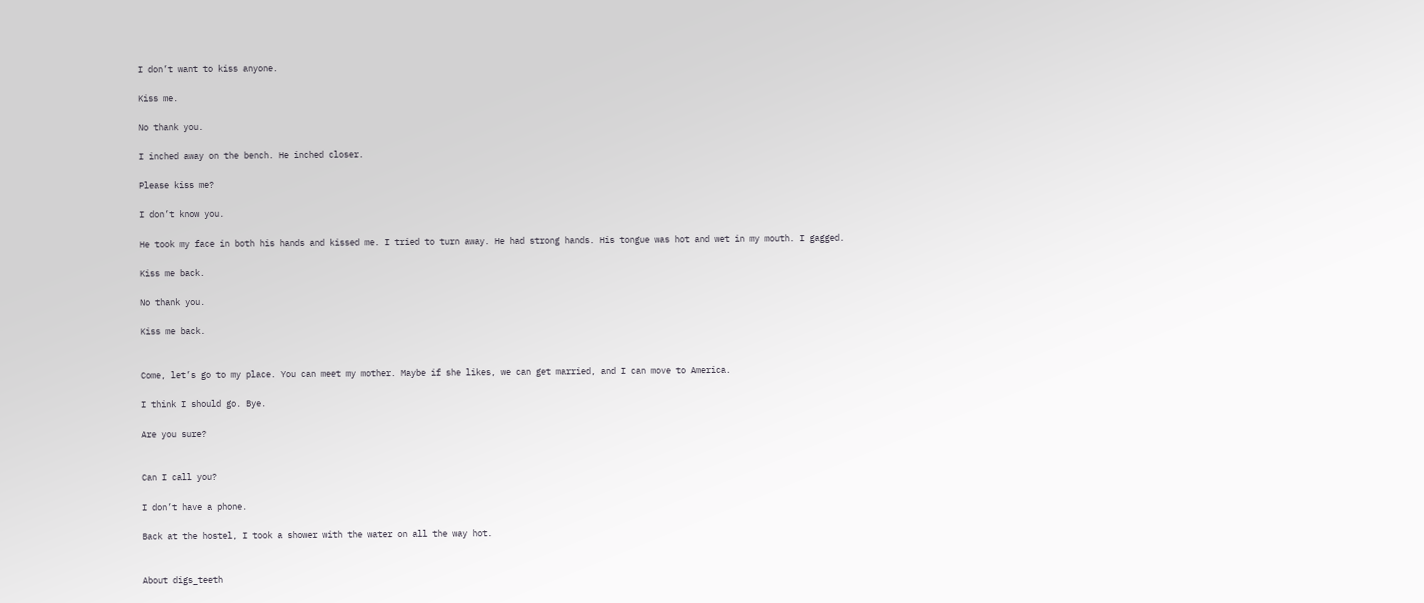I don’t want to kiss anyone.

Kiss me.

No thank you.

I inched away on the bench. He inched closer.

Please kiss me?

I don’t know you.

He took my face in both his hands and kissed me. I tried to turn away. He had strong hands. His tongue was hot and wet in my mouth. I gagged.

Kiss me back.

No thank you.

Kiss me back.


Come, let’s go to my place. You can meet my mother. Maybe if she likes, we can get married, and I can move to America.

I think I should go. Bye.

Are you sure?


Can I call you?

I don’t have a phone.

Back at the hostel, I took a shower with the water on all the way hot.


About digs_teeth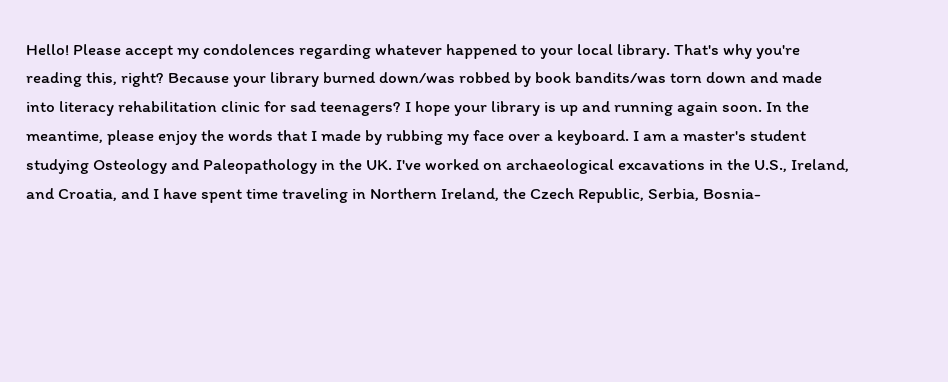Hello! Please accept my condolences regarding whatever happened to your local library. That's why you're reading this, right? Because your library burned down/was robbed by book bandits/was torn down and made into literacy rehabilitation clinic for sad teenagers? I hope your library is up and running again soon. In the meantime, please enjoy the words that I made by rubbing my face over a keyboard. I am a master's student studying Osteology and Paleopathology in the UK. I've worked on archaeological excavations in the U.S., Ireland, and Croatia, and I have spent time traveling in Northern Ireland, the Czech Republic, Serbia, Bosnia-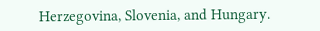Herzegovina, Slovenia, and Hungary.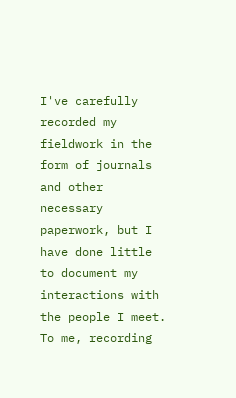I've carefully recorded my fieldwork in the form of journals and other necessary paperwork, but I have done little to document my interactions with the people I meet. To me, recording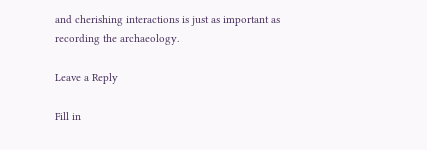and cherishing interactions is just as important as recording the archaeology.

Leave a Reply

Fill in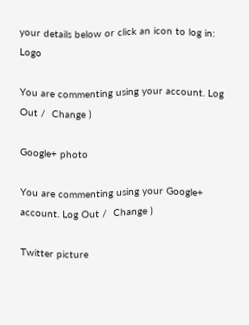your details below or click an icon to log in: Logo

You are commenting using your account. Log Out /  Change )

Google+ photo

You are commenting using your Google+ account. Log Out /  Change )

Twitter picture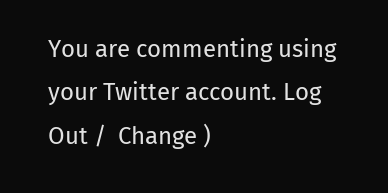You are commenting using your Twitter account. Log Out /  Change )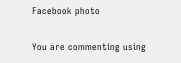Facebook photo

You are commenting using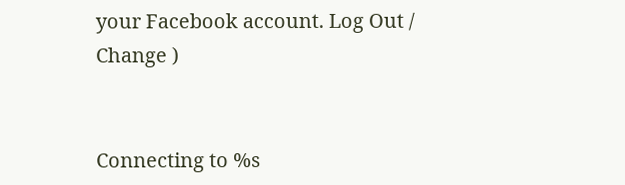your Facebook account. Log Out /  Change )


Connecting to %s